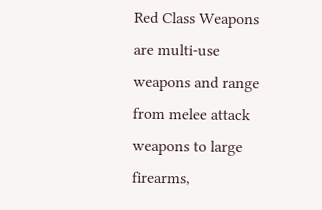Red Class Weapons are multi-use weapons and range from melee attack weapons to large firearms,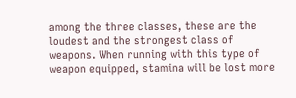among the three classes, these are the loudest and the strongest class of weapons. When running with this type of weapon equipped, stamina will be lost more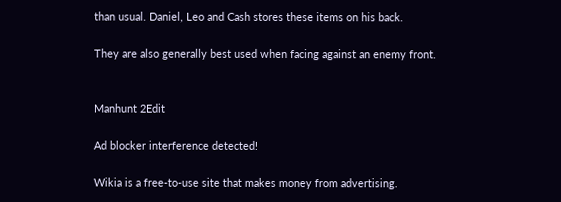than usual. Daniel, Leo and Cash stores these items on his back.

They are also generally best used when facing against an enemy front.


Manhunt 2Edit

Ad blocker interference detected!

Wikia is a free-to-use site that makes money from advertising.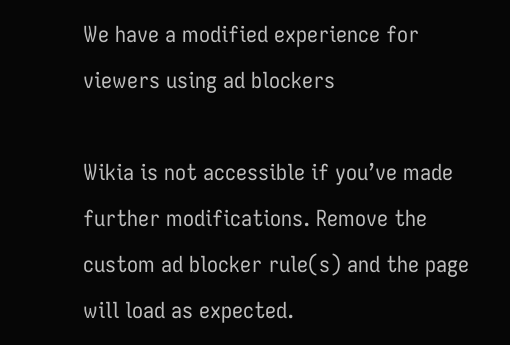We have a modified experience for viewers using ad blockers

Wikia is not accessible if you’ve made further modifications. Remove the custom ad blocker rule(s) and the page will load as expected.